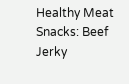Healthy Meat Snacks: Beef Jerky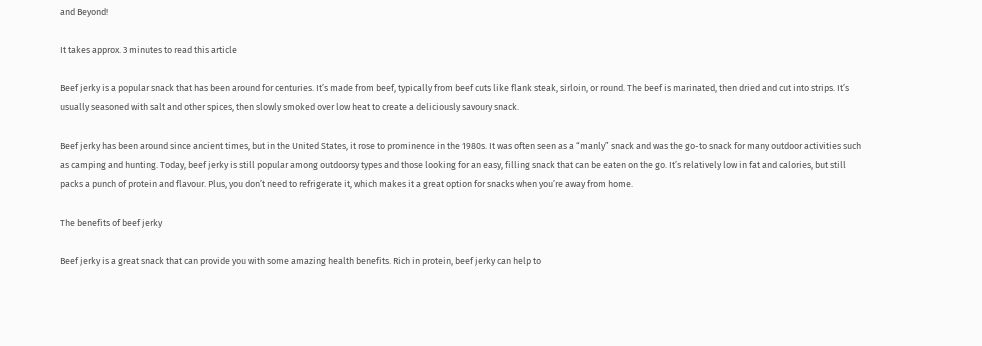and Beyond!

It takes approx. 3 minutes to read this article

Beef jerky is a popular snack that has been around for centuries. It’s made from beef, typically from beef cuts like flank steak, sirloin, or round. The beef is marinated, then dried and cut into strips. It’s usually seasoned with salt and other spices, then slowly smoked over low heat to create a deliciously savoury snack.

Beef jerky has been around since ancient times, but in the United States, it rose to prominence in the 1980s. It was often seen as a “manly” snack and was the go-to snack for many outdoor activities such as camping and hunting. Today, beef jerky is still popular among outdoorsy types and those looking for an easy, filling snack that can be eaten on the go. It’s relatively low in fat and calories, but still packs a punch of protein and flavour. Plus, you don’t need to refrigerate it, which makes it a great option for snacks when you’re away from home.

The benefits of beef jerky

Beef jerky is a great snack that can provide you with some amazing health benefits. Rich in protein, beef jerky can help to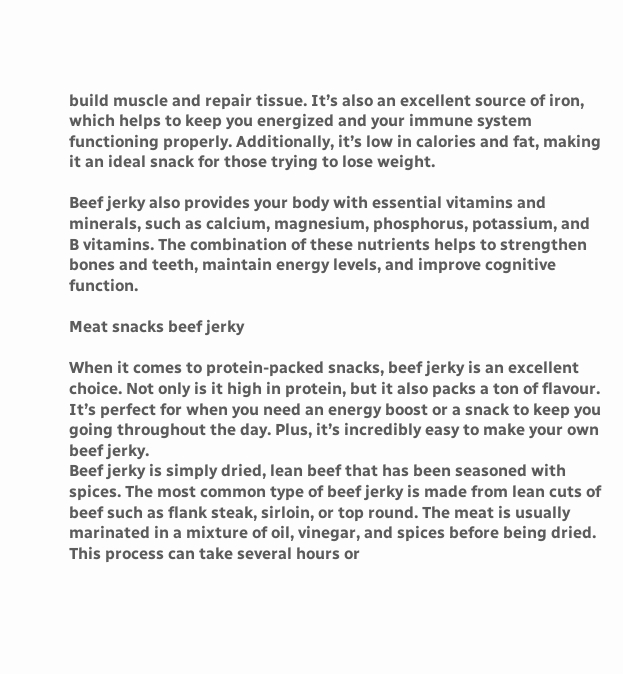build muscle and repair tissue. It’s also an excellent source of iron, which helps to keep you energized and your immune system functioning properly. Additionally, it’s low in calories and fat, making it an ideal snack for those trying to lose weight.

Beef jerky also provides your body with essential vitamins and minerals, such as calcium, magnesium, phosphorus, potassium, and B vitamins. The combination of these nutrients helps to strengthen bones and teeth, maintain energy levels, and improve cognitive function.

Meat snacks beef jerky

When it comes to protein-packed snacks, beef jerky is an excellent choice. Not only is it high in protein, but it also packs a ton of flavour. It’s perfect for when you need an energy boost or a snack to keep you going throughout the day. Plus, it’s incredibly easy to make your own beef jerky.
Beef jerky is simply dried, lean beef that has been seasoned with spices. The most common type of beef jerky is made from lean cuts of beef such as flank steak, sirloin, or top round. The meat is usually marinated in a mixture of oil, vinegar, and spices before being dried. This process can take several hours or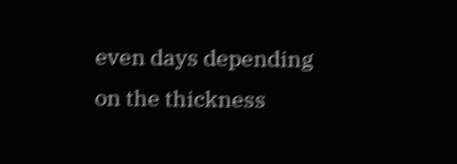even days depending on the thickness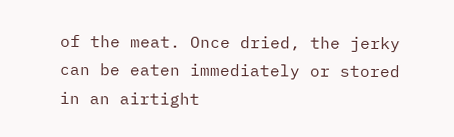of the meat. Once dried, the jerky can be eaten immediately or stored in an airtight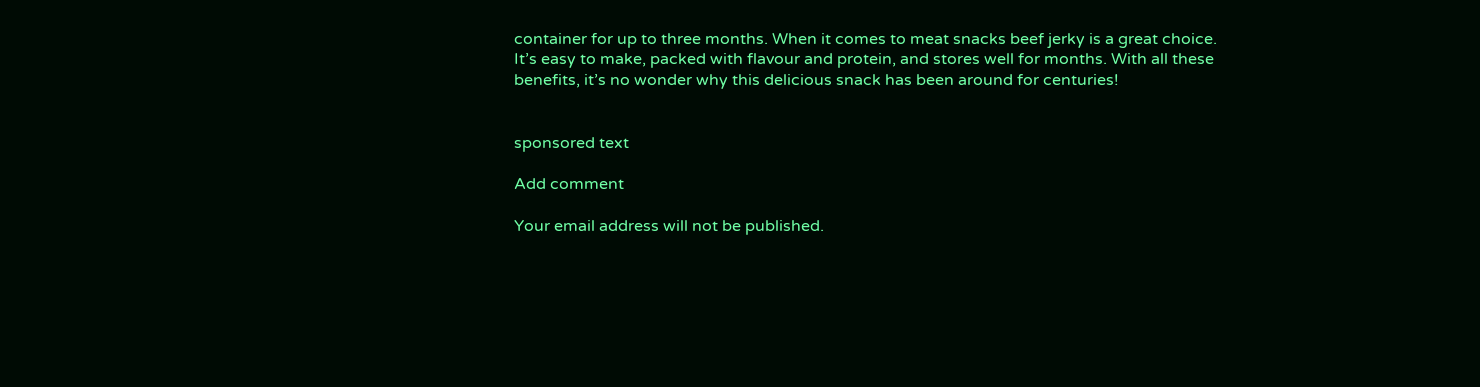container for up to three months. When it comes to meat snacks beef jerky is a great choice. It’s easy to make, packed with flavour and protein, and stores well for months. With all these benefits, it’s no wonder why this delicious snack has been around for centuries!


sponsored text

Add comment

Your email address will not be published.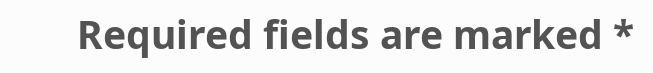Required fields are marked *